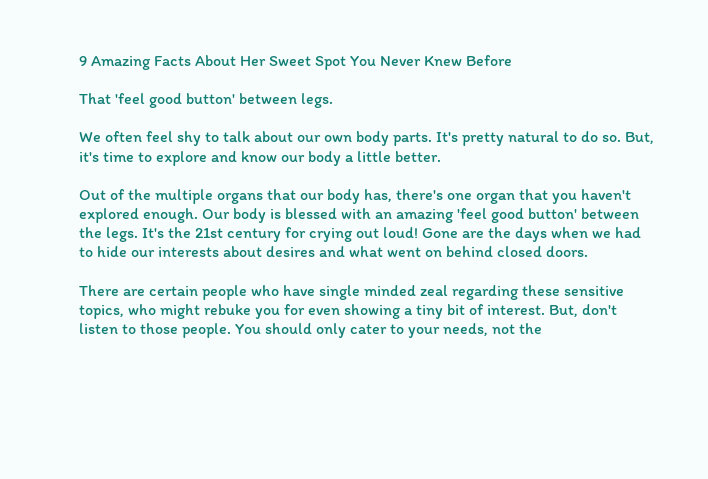9 Amazing Facts About Her Sweet Spot You Never Knew Before

That 'feel good button' between legs.

We often feel shy to talk about our own body parts. It's pretty natural to do so. But, it's time to explore and know our body a little better.

Out of the multiple organs that our body has, there's one organ that you haven't explored enough. Our body is blessed with an amazing 'feel good button' between the legs. It's the 21st century for crying out loud! Gone are the days when we had to hide our interests about desires and what went on behind closed doors.

There are certain people who have single minded zeal regarding these sensitive topics, who might rebuke you for even showing a tiny bit of interest. But, don't listen to those people. You should only cater to your needs, not the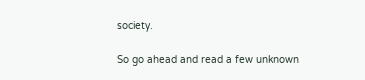society.

So go ahead and read a few unknown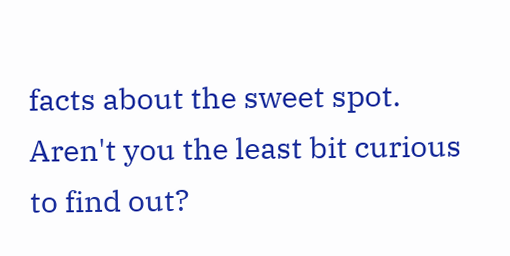facts about the sweet spot. Aren't you the least bit curious to find out?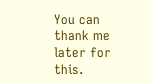You can thank me later for this.